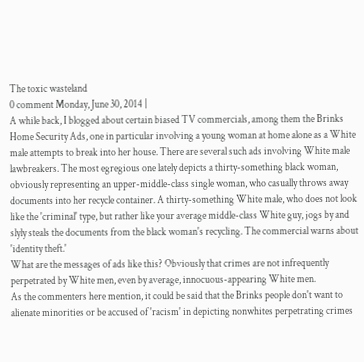The toxic wasteland
0 comment Monday, June 30, 2014 |
A while back, I blogged about certain biased TV commercials, among them the Brinks Home Security Ads, one in particular involving a young woman at home alone as a White male attempts to break into her house. There are several such ads involving White male lawbreakers. The most egregious one lately depicts a thirty-something black woman, obviously representing an upper-middle-class single woman, who casually throws away documents into her recycle container. A thirty-something White male, who does not look like the 'criminal' type, but rather like your average middle-class White guy, jogs by and slyly steals the documents from the black woman's recycling. The commercial warns about 'identity theft.'
What are the messages of ads like this? Obviously that crimes are not infrequently perpetrated by White men, even by average, innocuous-appearing White men.
As the commenters here mention, it could be said that the Brinks people don't want to alienate minorities or be accused of 'racism' in depicting nonwhites perpetrating crimes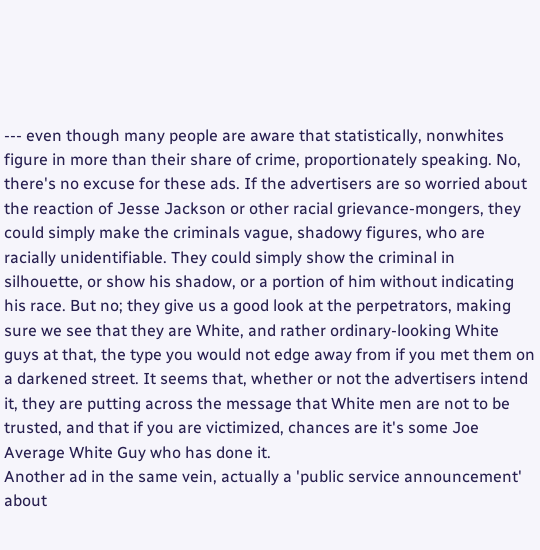--- even though many people are aware that statistically, nonwhites figure in more than their share of crime, proportionately speaking. No, there's no excuse for these ads. If the advertisers are so worried about the reaction of Jesse Jackson or other racial grievance-mongers, they could simply make the criminals vague, shadowy figures, who are racially unidentifiable. They could simply show the criminal in silhouette, or show his shadow, or a portion of him without indicating his race. But no; they give us a good look at the perpetrators, making sure we see that they are White, and rather ordinary-looking White guys at that, the type you would not edge away from if you met them on a darkened street. It seems that, whether or not the advertisers intend it, they are putting across the message that White men are not to be trusted, and that if you are victimized, chances are it's some Joe Average White Guy who has done it.
Another ad in the same vein, actually a 'public service announcement' about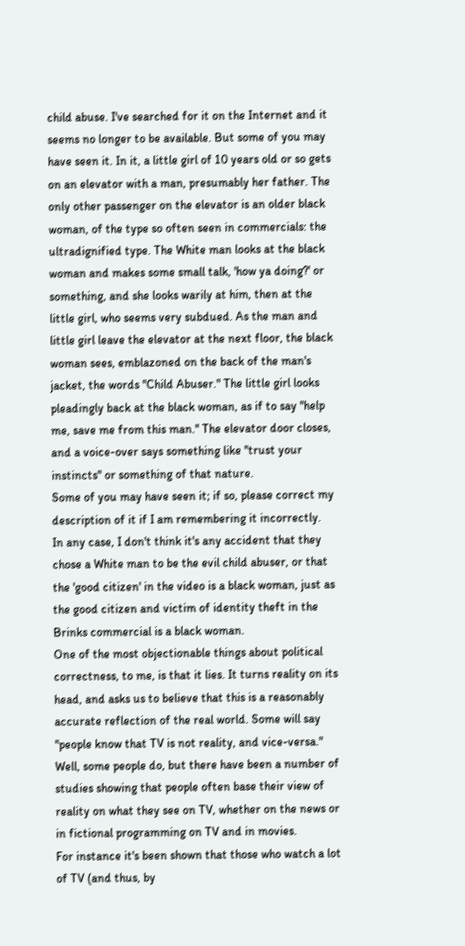child abuse. I've searched for it on the Internet and it seems no longer to be available. But some of you may have seen it. In it, a little girl of 10 years old or so gets on an elevator with a man, presumably her father. The only other passenger on the elevator is an older black woman, of the type so often seen in commercials: the ultradignified type. The White man looks at the black woman and makes some small talk, 'how ya doing?' or something, and she looks warily at him, then at the little girl, who seems very subdued. As the man and little girl leave the elevator at the next floor, the black woman sees, emblazoned on the back of the man's jacket, the words ''Child Abuser." The little girl looks pleadingly back at the black woman, as if to say ''help me, save me from this man.'' The elevator door closes, and a voice-over says something like ''trust your instincts'' or something of that nature.
Some of you may have seen it; if so, please correct my description of it if I am remembering it incorrectly.
In any case, I don't think it's any accident that they chose a White man to be the evil child abuser, or that the 'good citizen' in the video is a black woman, just as the good citizen and victim of identity theft in the Brinks commercial is a black woman.
One of the most objectionable things about political correctness, to me, is that it lies. It turns reality on its head, and asks us to believe that this is a reasonably accurate reflection of the real world. Some will say ''people know that TV is not reality, and vice-versa." Well, some people do, but there have been a number of studies showing that people often base their view of reality on what they see on TV, whether on the news or in fictional programming on TV and in movies.
For instance it's been shown that those who watch a lot of TV (and thus, by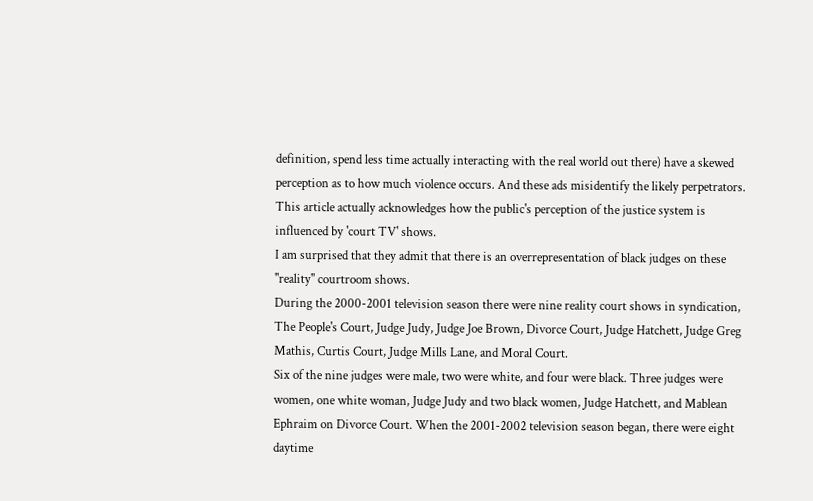definition, spend less time actually interacting with the real world out there) have a skewed perception as to how much violence occurs. And these ads misidentify the likely perpetrators.
This article actually acknowledges how the public's perception of the justice system is influenced by 'court TV' shows.
I am surprised that they admit that there is an overrepresentation of black judges on these ''reality'' courtroom shows.
During the 2000-2001 television season there were nine reality court shows in syndication, The People's Court, Judge Judy, Judge Joe Brown, Divorce Court, Judge Hatchett, Judge Greg Mathis, Curtis Court, Judge Mills Lane, and Moral Court.
Six of the nine judges were male, two were white, and four were black. Three judges were women, one white woman, Judge Judy and two black women, Judge Hatchett, and Mablean Ephraim on Divorce Court. When the 2001-2002 television season began, there were eight daytime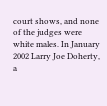court shows, and none of the judges were white males. In January 2002 Larry Joe Doherty, a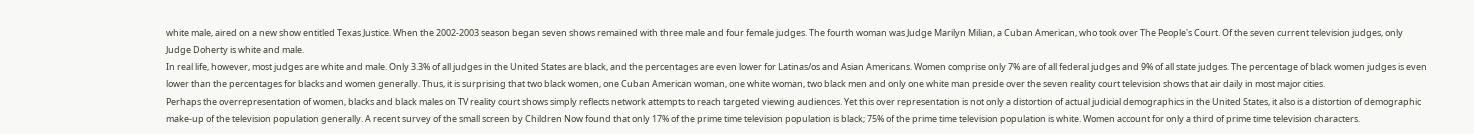white male, aired on a new show entitled Texas Justice. When the 2002-2003 season began seven shows remained with three male and four female judges. The fourth woman was Judge Marilyn Milian, a Cuban American, who took over The People's Court. Of the seven current television judges, only Judge Doherty is white and male.
In real life, however, most judges are white and male. Only 3.3% of all judges in the United States are black, and the percentages are even lower for Latinas/os and Asian Americans. Women comprise only 7% are of all federal judges and 9% of all state judges. The percentage of black women judges is even lower than the percentages for blacks and women generally. Thus, it is surprising that two black women, one Cuban American woman, one white woman, two black men and only one white man preside over the seven reality court television shows that air daily in most major cities.
Perhaps the overrepresentation of women, blacks and black males on TV reality court shows simply reflects network attempts to reach targeted viewing audiences. Yet this over representation is not only a distortion of actual judicial demographics in the United States, it also is a distortion of demographic make-up of the television population generally. A recent survey of the small screen by Children Now found that only 17% of the prime time television population is black; 75% of the prime time television population is white. Women account for only a third of prime time television characters.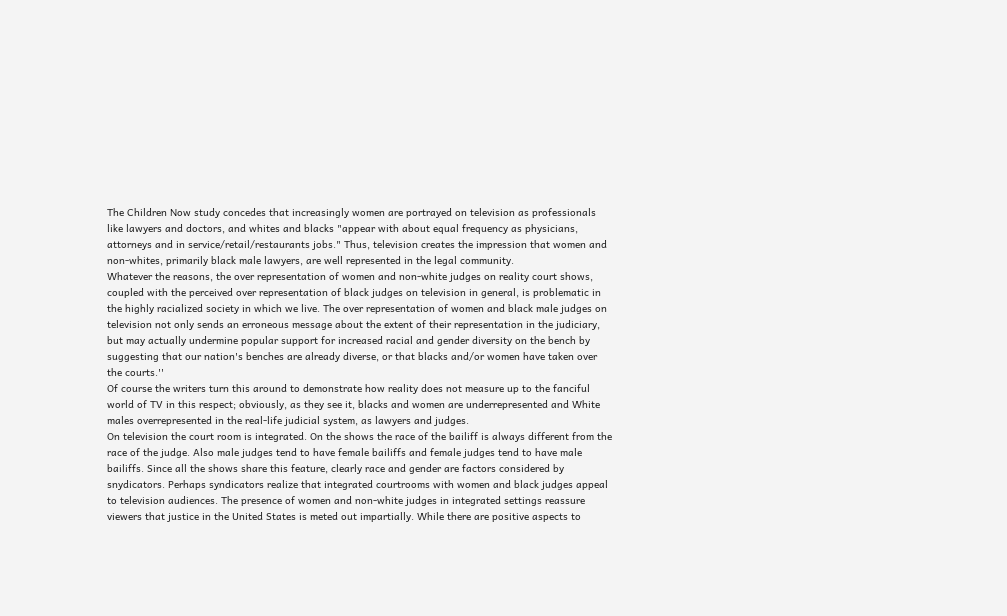The Children Now study concedes that increasingly women are portrayed on television as professionals like lawyers and doctors, and whites and blacks "appear with about equal frequency as physicians, attorneys and in service/retail/restaurants jobs." Thus, television creates the impression that women and non-whites, primarily black male lawyers, are well represented in the legal community.
Whatever the reasons, the over representation of women and non-white judges on reality court shows, coupled with the perceived over representation of black judges on television in general, is problematic in the highly racialized society in which we live. The over representation of women and black male judges on television not only sends an erroneous message about the extent of their representation in the judiciary, but may actually undermine popular support for increased racial and gender diversity on the bench by suggesting that our nation's benches are already diverse, or that blacks and/or women have taken over the courts.''
Of course the writers turn this around to demonstrate how reality does not measure up to the fanciful world of TV in this respect; obviously, as they see it, blacks and women are underrepresented and White males overrepresented in the real-life judicial system, as lawyers and judges.
On television the court room is integrated. On the shows the race of the bailiff is always different from the race of the judge. Also male judges tend to have female bailiffs and female judges tend to have male bailiffs. Since all the shows share this feature, clearly race and gender are factors considered by snydicators. Perhaps syndicators realize that integrated courtrooms with women and black judges appeal to television audiences. The presence of women and non-white judges in integrated settings reassure viewers that justice in the United States is meted out impartially. While there are positive aspects to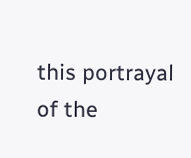this portrayal of the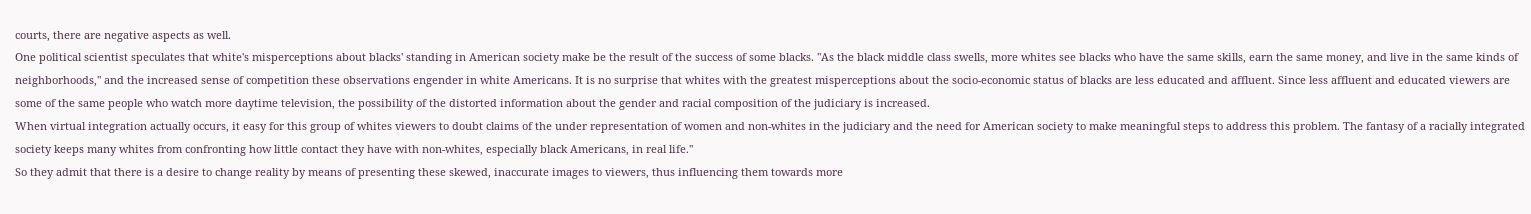courts, there are negative aspects as well.
One political scientist speculates that white's misperceptions about blacks' standing in American society make be the result of the success of some blacks. "As the black middle class swells, more whites see blacks who have the same skills, earn the same money, and live in the same kinds of neighborhoods," and the increased sense of competition these observations engender in white Americans. It is no surprise that whites with the greatest misperceptions about the socio-economic status of blacks are less educated and affluent. Since less affluent and educated viewers are some of the same people who watch more daytime television, the possibility of the distorted information about the gender and racial composition of the judiciary is increased.
When virtual integration actually occurs, it easy for this group of whites viewers to doubt claims of the under representation of women and non-whites in the judiciary and the need for American society to make meaningful steps to address this problem. The fantasy of a racially integrated society keeps many whites from confronting how little contact they have with non-whites, especially black Americans, in real life.''
So they admit that there is a desire to change reality by means of presenting these skewed, inaccurate images to viewers, thus influencing them towards more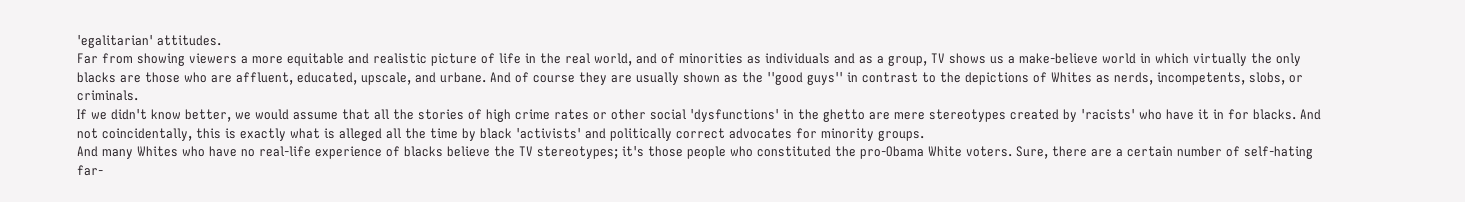'egalitarian' attitudes.
Far from showing viewers a more equitable and realistic picture of life in the real world, and of minorities as individuals and as a group, TV shows us a make-believe world in which virtually the only blacks are those who are affluent, educated, upscale, and urbane. And of course they are usually shown as the ''good guys'' in contrast to the depictions of Whites as nerds, incompetents, slobs, or criminals.
If we didn't know better, we would assume that all the stories of high crime rates or other social 'dysfunctions' in the ghetto are mere stereotypes created by 'racists' who have it in for blacks. And not coincidentally, this is exactly what is alleged all the time by black 'activists' and politically correct advocates for minority groups.
And many Whites who have no real-life experience of blacks believe the TV stereotypes; it's those people who constituted the pro-Obama White voters. Sure, there are a certain number of self-hating far-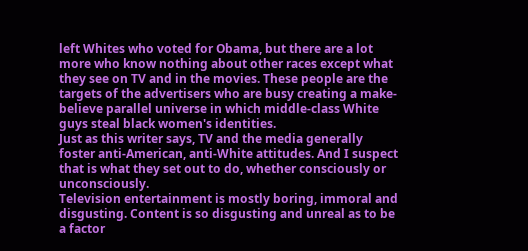left Whites who voted for Obama, but there are a lot more who know nothing about other races except what they see on TV and in the movies. These people are the targets of the advertisers who are busy creating a make-believe parallel universe in which middle-class White guys steal black women's identities.
Just as this writer says, TV and the media generally foster anti-American, anti-White attitudes. And I suspect that is what they set out to do, whether consciously or unconsciously.
Television entertainment is mostly boring, immoral and disgusting. Content is so disgusting and unreal as to be a factor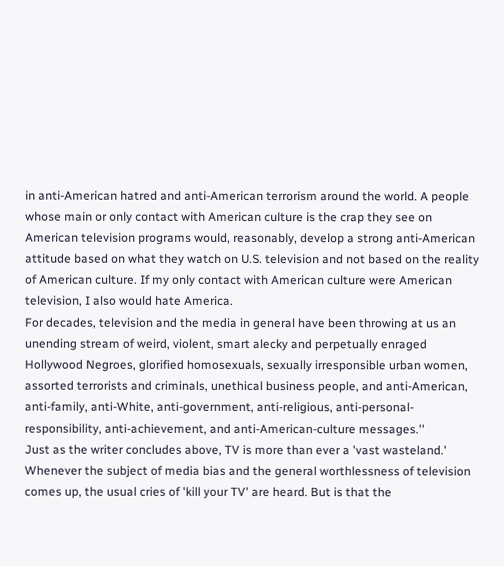in anti-American hatred and anti-American terrorism around the world. A people whose main or only contact with American culture is the crap they see on American television programs would, reasonably, develop a strong anti-American attitude based on what they watch on U.S. television and not based on the reality of American culture. If my only contact with American culture were American television, I also would hate America.
For decades, television and the media in general have been throwing at us an unending stream of weird, violent, smart alecky and perpetually enraged Hollywood Negroes, glorified homosexuals, sexually irresponsible urban women, assorted terrorists and criminals, unethical business people, and anti-American, anti-family, anti-White, anti-government, anti-religious, anti-personal-responsibility, anti-achievement, and anti-American-culture messages.''
Just as the writer concludes above, TV is more than ever a 'vast wasteland.'
Whenever the subject of media bias and the general worthlessness of television comes up, the usual cries of 'kill your TV' are heard. But is that the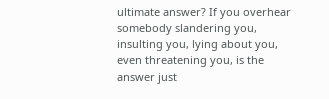ultimate answer? If you overhear somebody slandering you, insulting you, lying about you, even threatening you, is the answer just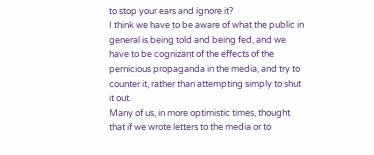to stop your ears and ignore it?
I think we have to be aware of what the public in general is being told and being fed, and we have to be cognizant of the effects of the pernicious propaganda in the media, and try to counter it, rather than attempting simply to shut it out.
Many of us, in more optimistic times, thought that if we wrote letters to the media or to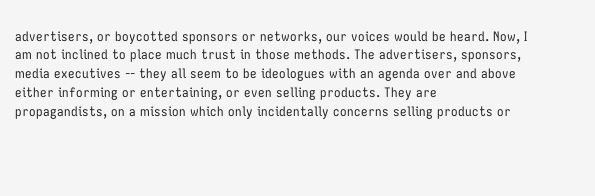advertisers, or boycotted sponsors or networks, our voices would be heard. Now, I am not inclined to place much trust in those methods. The advertisers, sponsors, media executives -- they all seem to be ideologues with an agenda over and above either informing or entertaining, or even selling products. They are propagandists, on a mission which only incidentally concerns selling products or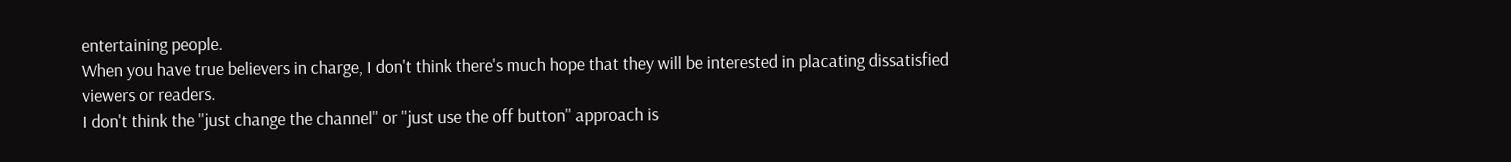entertaining people.
When you have true believers in charge, I don't think there's much hope that they will be interested in placating dissatisfied viewers or readers.
I don't think the ''just change the channel'' or ''just use the off button'' approach is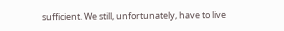sufficient. We still, unfortunately, have to live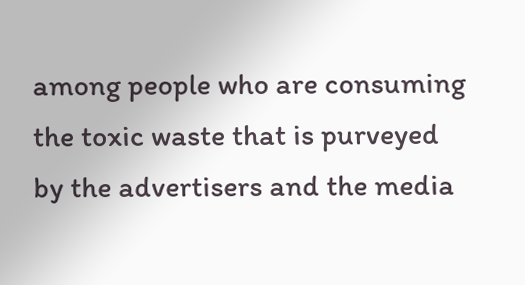among people who are consuming the toxic waste that is purveyed by the advertisers and the media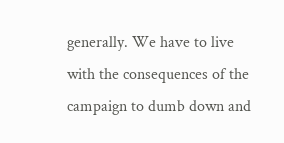generally. We have to live with the consequences of the campaign to dumb down and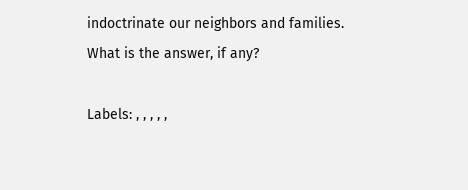indoctrinate our neighbors and families.
What is the answer, if any?

Labels: , , , , ,